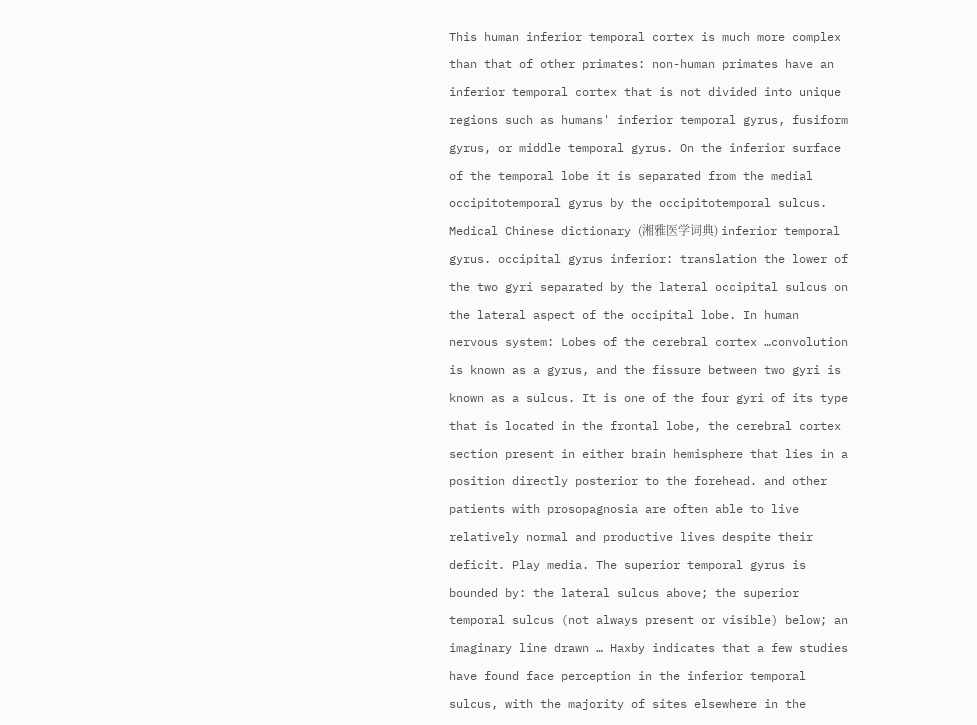This human inferior temporal cortex is much more complex than that of other primates: non-human primates have an inferior temporal cortex that is not divided into unique regions such as humans' inferior temporal gyrus, fusiform gyrus, or middle temporal gyrus. On the inferior surface of the temporal lobe it is separated from the medial occipitotemporal gyrus by the occipitotemporal sulcus. Medical Chinese dictionary (湘雅医学词典) inferior temporal gyrus. occipital gyrus inferior: translation the lower of the two gyri separated by the lateral occipital sulcus on the lateral aspect of the occipital lobe. In human nervous system: Lobes of the cerebral cortex …convolution is known as a gyrus, and the fissure between two gyri is known as a sulcus. It is one of the four gyri of its type that is located in the frontal lobe, the cerebral cortex section present in either brain hemisphere that lies in a position directly posterior to the forehead. and other patients with prosopagnosia are often able to live relatively normal and productive lives despite their deficit. Play media. The superior temporal gyrus is bounded by: the lateral sulcus above; the superior temporal sulcus (not always present or visible) below; an imaginary line drawn … Haxby indicates that a few studies have found face perception in the inferior temporal sulcus, with the majority of sites elsewhere in the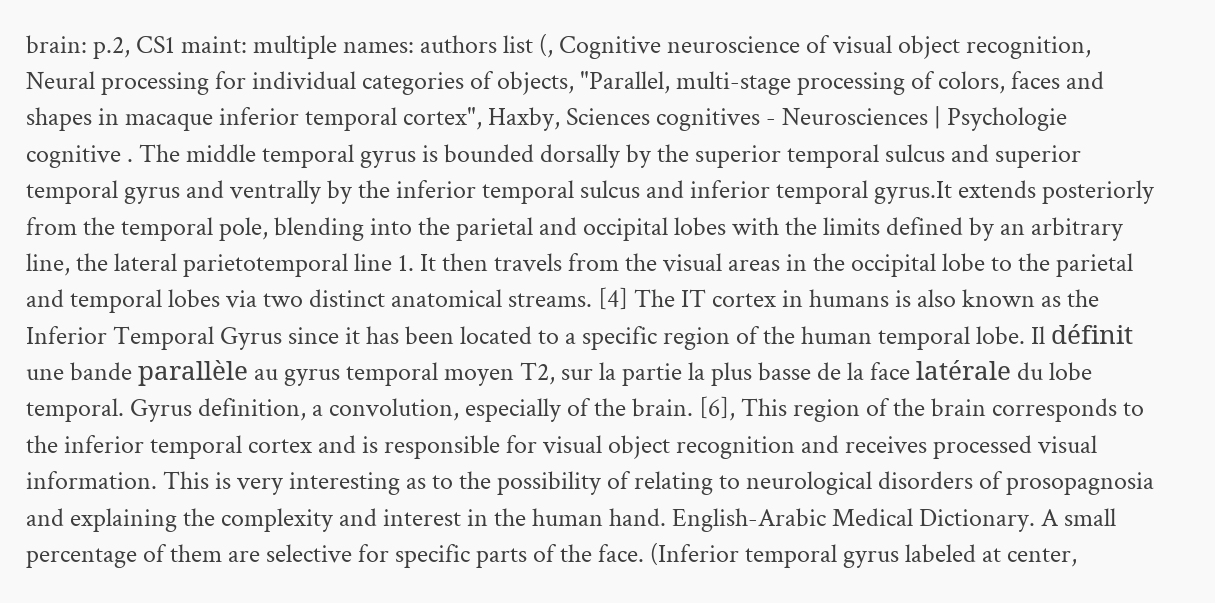brain: p.2, CS1 maint: multiple names: authors list (, Cognitive neuroscience of visual object recognition, Neural processing for individual categories of objects, "Parallel, multi-stage processing of colors, faces and shapes in macaque inferior temporal cortex", Haxby, Sciences cognitives - Neurosciences | Psychologie cognitive . The middle temporal gyrus is bounded dorsally by the superior temporal sulcus and superior temporal gyrus and ventrally by the inferior temporal sulcus and inferior temporal gyrus.It extends posteriorly from the temporal pole, blending into the parietal and occipital lobes with the limits defined by an arbitrary line, the lateral parietotemporal line 1. It then travels from the visual areas in the occipital lobe to the parietal and temporal lobes via two distinct anatomical streams. [4] The IT cortex in humans is also known as the Inferior Temporal Gyrus since it has been located to a specific region of the human temporal lobe. Il définit une bande parallèle au gyrus temporal moyen T2, sur la partie la plus basse de la face latérale du lobe temporal. Gyrus definition, a convolution, especially of the brain. [6], This region of the brain corresponds to the inferior temporal cortex and is responsible for visual object recognition and receives processed visual information. This is very interesting as to the possibility of relating to neurological disorders of prosopagnosia and explaining the complexity and interest in the human hand. English-Arabic Medical Dictionary. A small percentage of them are selective for specific parts of the face. (Inferior temporal gyrus labeled at center,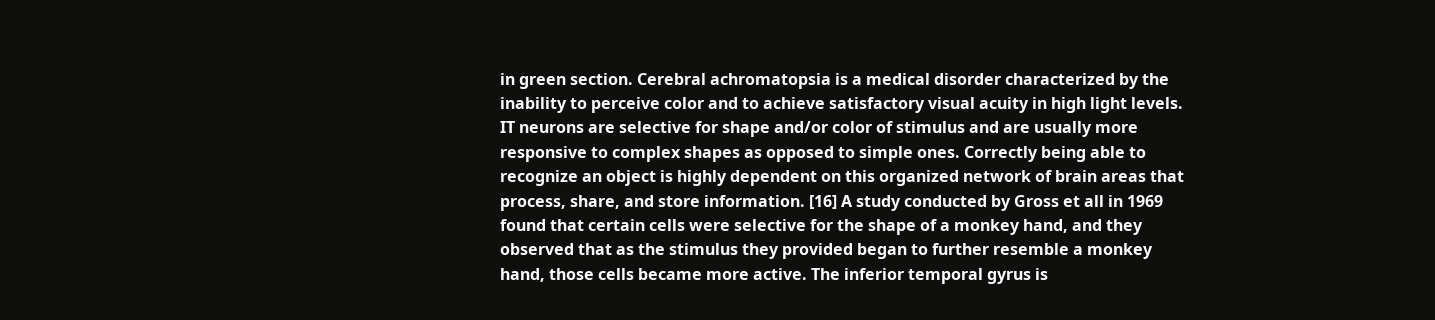in green section. Cerebral achromatopsia is a medical disorder characterized by the inability to perceive color and to achieve satisfactory visual acuity in high light levels. IT neurons are selective for shape and/or color of stimulus and are usually more responsive to complex shapes as opposed to simple ones. Correctly being able to recognize an object is highly dependent on this organized network of brain areas that process, share, and store information. [16] A study conducted by Gross et all in 1969 found that certain cells were selective for the shape of a monkey hand, and they observed that as the stimulus they provided began to further resemble a monkey hand, those cells became more active. The inferior temporal gyrus is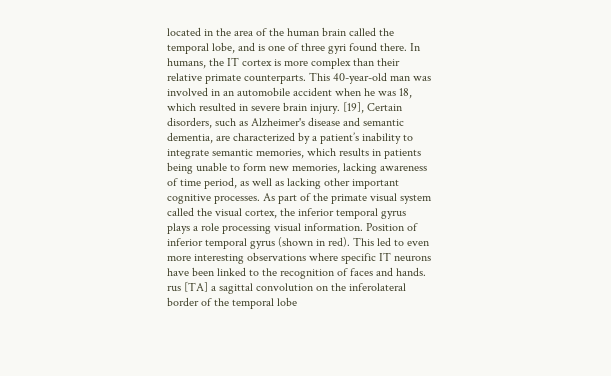located in the area of the human brain called the temporal lobe, and is one of three gyri found there. In humans, the IT cortex is more complex than their relative primate counterparts. This 40-year-old man was involved in an automobile accident when he was 18, which resulted in severe brain injury. [19], Certain disorders, such as Alzheimer's disease and semantic dementia, are characterized by a patient’s inability to integrate semantic memories, which results in patients being unable to form new memories, lacking awareness of time period, as well as lacking other important cognitive processes. As part of the primate visual system called the visual cortex, the inferior temporal gyrus plays a role processing visual information. Position of inferior temporal gyrus (shown in red). This led to even more interesting observations where specific IT neurons have been linked to the recognition of faces and hands. rus [TA] a sagittal convolution on the inferolateral border of the temporal lobe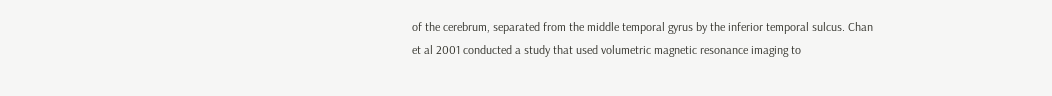of the cerebrum, separated from the middle temporal gyrus by the inferior temporal sulcus. Chan et al 2001 conducted a study that used volumetric magnetic resonance imaging to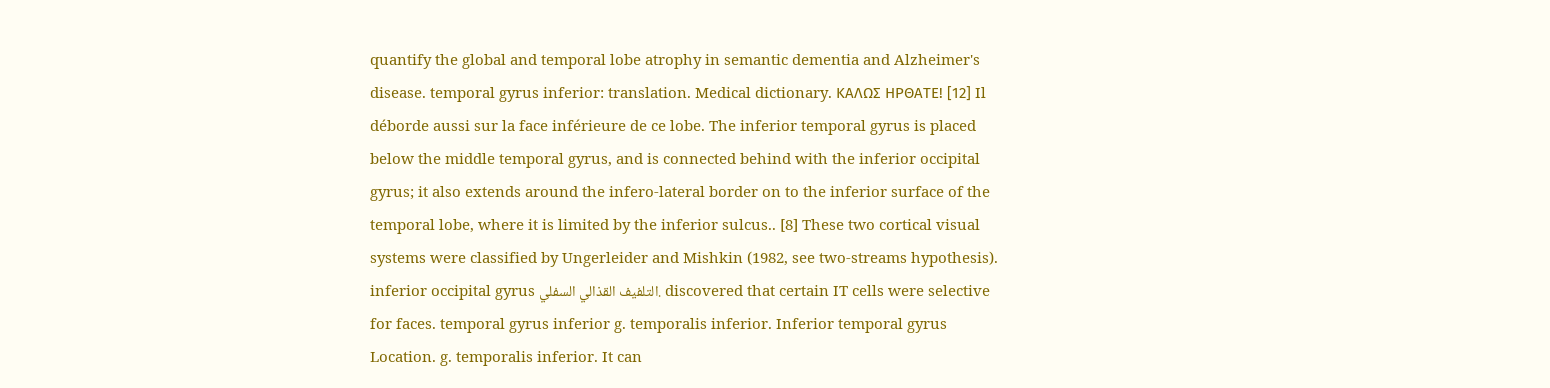quantify the global and temporal lobe atrophy in semantic dementia and Alzheimer's disease. temporal gyrus inferior: translation. Medical dictionary. ΚΑΛΩΣ ΗΡΘΑΤΕ! [12] Il déborde aussi sur la face inférieure de ce lobe. The inferior temporal gyrus is placed below the middle temporal gyrus, and is connected behind with the inferior occipital gyrus; it also extends around the infero-lateral border on to the inferior surface of the temporal lobe, where it is limited by the inferior sulcus.. [8] These two cortical visual systems were classified by Ungerleider and Mishkin (1982, see two-streams hypothesis). inferior occipital gyrus التلفيف القذالي السفلي. discovered that certain IT cells were selective for faces. temporal gyrus inferior g. temporalis inferior. Inferior temporal gyrus Location. g. temporalis inferior. It can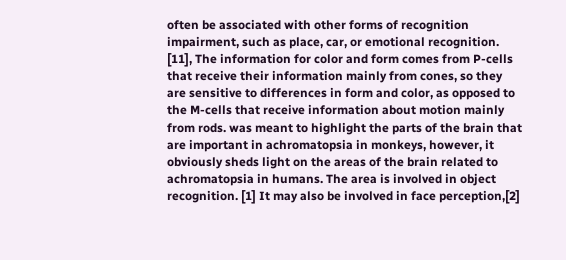often be associated with other forms of recognition impairment, such as place, car, or emotional recognition. [11], The information for color and form comes from P-cells that receive their information mainly from cones, so they are sensitive to differences in form and color, as opposed to the M-cells that receive information about motion mainly from rods. was meant to highlight the parts of the brain that are important in achromatopsia in monkeys, however, it obviously sheds light on the areas of the brain related to achromatopsia in humans. The area is involved in object recognition. [1] It may also be involved in face perception,[2]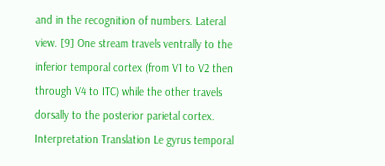and in the recognition of numbers. Lateral view. [9] One stream travels ventrally to the inferior temporal cortex (from V1 to V2 then through V4 to ITC) while the other travels dorsally to the posterior parietal cortex. Interpretation Translation Le gyrus temporal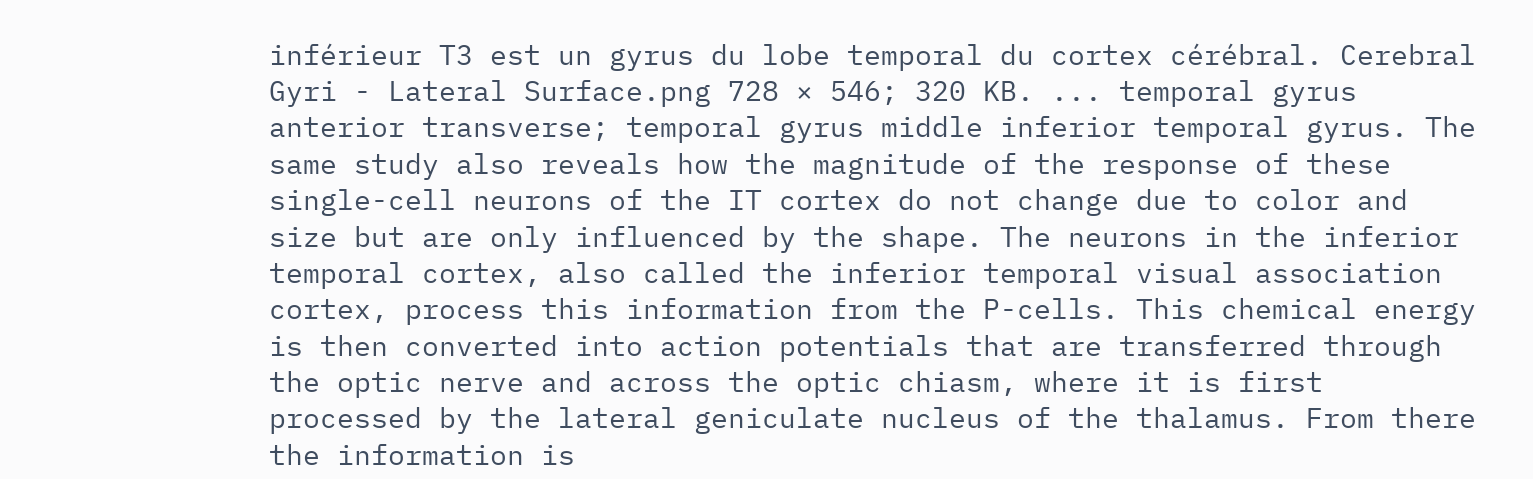inférieur T3 est un gyrus du lobe temporal du cortex cérébral. Cerebral Gyri - Lateral Surface.png 728 × 546; 320 KB. ... temporal gyrus anterior transverse; temporal gyrus middle inferior temporal gyrus. The same study also reveals how the magnitude of the response of these single-cell neurons of the IT cortex do not change due to color and size but are only influenced by the shape. The neurons in the inferior temporal cortex, also called the inferior temporal visual association cortex, process this information from the P-cells. This chemical energy is then converted into action potentials that are transferred through the optic nerve and across the optic chiasm, where it is first processed by the lateral geniculate nucleus of the thalamus. From there the information is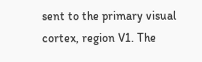sent to the primary visual cortex, region V1. The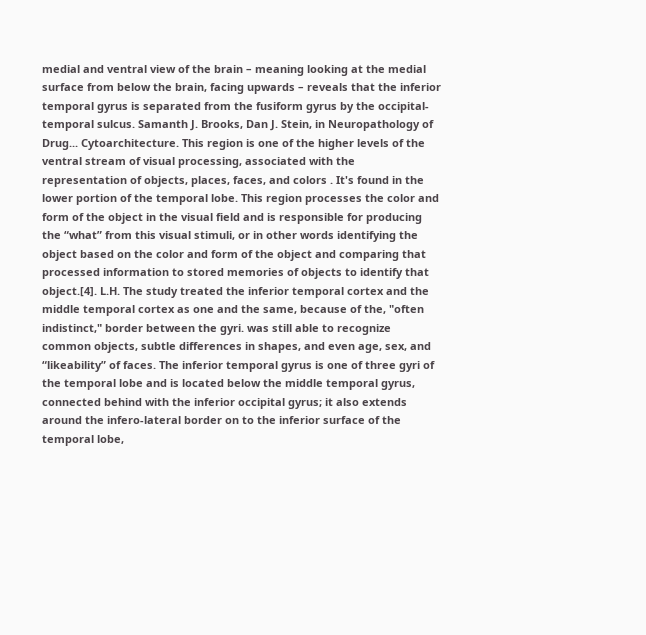medial and ventral view of the brain – meaning looking at the medial surface from below the brain, facing upwards – reveals that the inferior temporal gyrus is separated from the fusiform gyrus by the occipital-temporal sulcus. Samanth J. Brooks, Dan J. Stein, in Neuropathology of Drug... Cytoarchitecture. This region is one of the higher levels of the ventral stream of visual processing, associated with the representation of objects, places, faces, and colors . It's found in the lower portion of the temporal lobe. This region processes the color and form of the object in the visual field and is responsible for producing the “what” from this visual stimuli, or in other words identifying the object based on the color and form of the object and comparing that processed information to stored memories of objects to identify that object.[4]. L.H. The study treated the inferior temporal cortex and the middle temporal cortex as one and the same, because of the, "often indistinct," border between the gyri. was still able to recognize common objects, subtle differences in shapes, and even age, sex, and “likeability” of faces. The inferior temporal gyrus is one of three gyri of the temporal lobe and is located below the middle temporal gyrus, connected behind with the inferior occipital gyrus; it also extends around the infero-lateral border on to the inferior surface of the temporal lobe,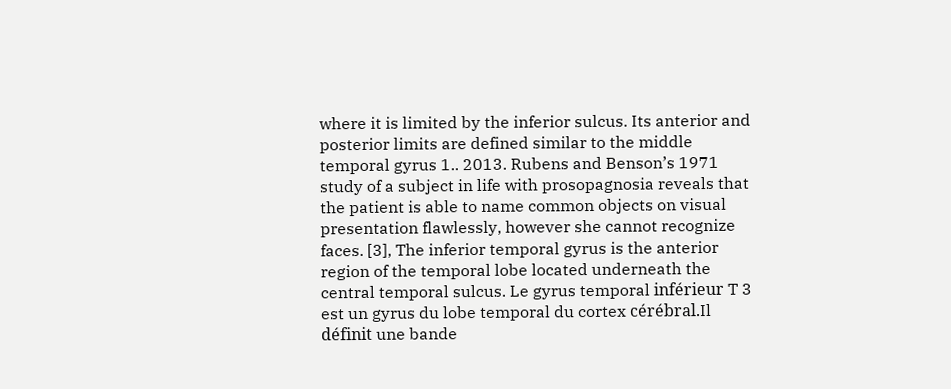where it is limited by the inferior sulcus. Its anterior and posterior limits are defined similar to the middle temporal gyrus 1.. 2013. Rubens and Benson’s 1971 study of a subject in life with prosopagnosia reveals that the patient is able to name common objects on visual presentation flawlessly, however she cannot recognize faces. [3], The inferior temporal gyrus is the anterior region of the temporal lobe located underneath the central temporal sulcus. Le gyrus temporal inférieur T 3 est un gyrus du lobe temporal du cortex cérébral.Il définit une bande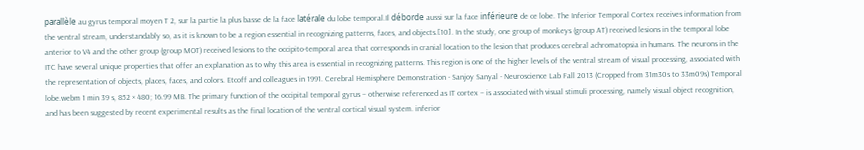parallèle au gyrus temporal moyen T 2, sur la partie la plus basse de la face latérale du lobe temporal.Il déborde aussi sur la face inférieure de ce lobe. The Inferior Temporal Cortex receives information from the ventral stream, understandably so, as it is known to be a region essential in recognizing patterns, faces, and objects.[10]. In the study, one group of monkeys (group AT) received lesions in the temporal lobe anterior to V4 and the other group (group MOT) received lesions to the occipito-temporal area that corresponds in cranial location to the lesion that produces cerebral achromatopsia in humans. The neurons in the ITC have several unique properties that offer an explanation as to why this area is essential in recognizing patterns. This region is one of the higher levels of the ventral stream of visual processing, associated with the representation of objects, places, faces, and colors. Etcoff and colleagues in 1991. Cerebral Hemisphere Demonstration - Sanjoy Sanyal - Neuroscience Lab Fall 2013 (Cropped from 31m30s to 33m09s) Temporal lobe.webm 1 min 39 s, 852 × 480; 16.99 MB. The primary function of the occipital temporal gyrus – otherwise referenced as IT cortex – is associated with visual stimuli processing, namely visual object recognition, and has been suggested by recent experimental results as the final location of the ventral cortical visual system. inferior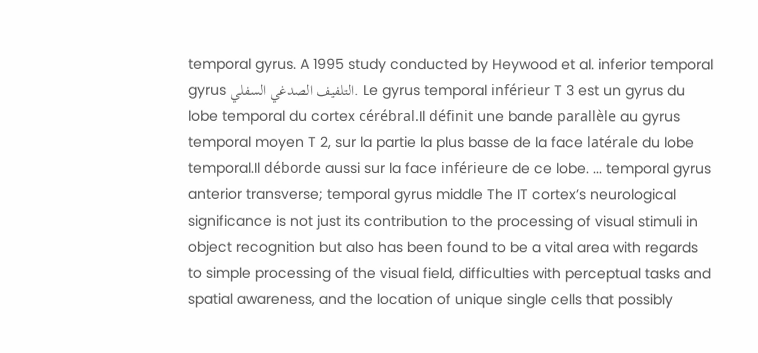temporal gyrus. A 1995 study conducted by Heywood et al. inferior temporal gyrus التلفيف الصدغي السفلي. Le gyrus temporal inférieur T 3 est un gyrus du lobe temporal du cortex cérébral.Il définit une bande parallèle au gyrus temporal moyen T 2, sur la partie la plus basse de la face latérale du lobe temporal.Il déborde aussi sur la face inférieure de ce lobe. ... temporal gyrus anterior transverse; temporal gyrus middle The IT cortex’s neurological significance is not just its contribution to the processing of visual stimuli in object recognition but also has been found to be a vital area with regards to simple processing of the visual field, difficulties with perceptual tasks and spatial awareness, and the location of unique single cells that possibly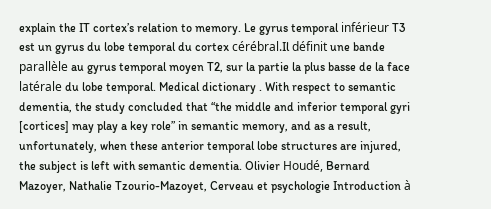explain the IT cortex’s relation to memory. Le gyrus temporal inférieur T3 est un gyrus du lobe temporal du cortex cérébral.Il définit une bande parallèle au gyrus temporal moyen T2, sur la partie la plus basse de la face latérale du lobe temporal. Medical dictionary . With respect to semantic dementia, the study concluded that “the middle and inferior temporal gyri [cortices] may play a key role” in semantic memory, and as a result, unfortunately, when these anterior temporal lobe structures are injured, the subject is left with semantic dementia. Olivier Houdé, Bernard Mazoyer, Nathalie Tzourio-Mazoyet, Cerveau et psychologie Introduction à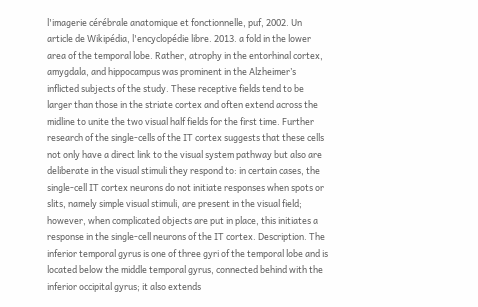l'imagerie cérébrale anatomique et fonctionnelle, puf, 2002. Un article de Wikipédia, l'encyclopédie libre. 2013. a fold in the lower area of the temporal lobe. Rather, atrophy in the entorhinal cortex, amygdala, and hippocampus was prominent in the Alzheimer’s inflicted subjects of the study. These receptive fields tend to be larger than those in the striate cortex and often extend across the midline to unite the two visual half fields for the first time. Further research of the single-cells of the IT cortex suggests that these cells not only have a direct link to the visual system pathway but also are deliberate in the visual stimuli they respond to: in certain cases, the single-cell IT cortex neurons do not initiate responses when spots or slits, namely simple visual stimuli, are present in the visual field; however, when complicated objects are put in place, this initiates a response in the single-cell neurons of the IT cortex. Description. The inferior temporal gyrus is one of three gyri of the temporal lobe and is located below the middle temporal gyrus, connected behind with the inferior occipital gyrus; it also extends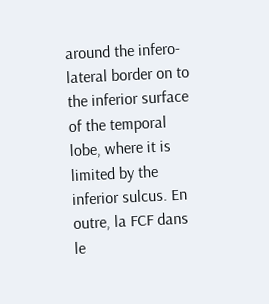around the infero-lateral border on to the inferior surface of the temporal lobe, where it is limited by the inferior sulcus. En outre, la FCF dans le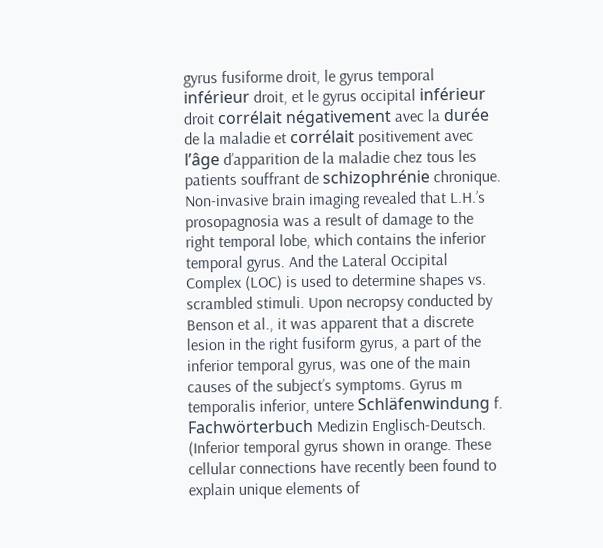gyrus fusiforme droit, le gyrus temporal inférieur droit, et le gyrus occipital inférieur droit corrélait négativement avec la durée de la maladie et corrélait positivement avec l’âge d’apparition de la maladie chez tous les patients souffrant de schizophrénie chronique. Non-invasive brain imaging revealed that L.H.’s prosopagnosia was a result of damage to the right temporal lobe, which contains the inferior temporal gyrus. And the Lateral Occipital Complex (LOC) is used to determine shapes vs. scrambled stimuli. Upon necropsy conducted by Benson et al., it was apparent that a discrete lesion in the right fusiform gyrus, a part of the inferior temporal gyrus, was one of the main causes of the subject’s symptoms. Gyrus m temporalis inferior, untere Schläfenwindung f. Fachwörterbuch Medizin Englisch-Deutsch. (Inferior temporal gyrus shown in orange. These cellular connections have recently been found to explain unique elements of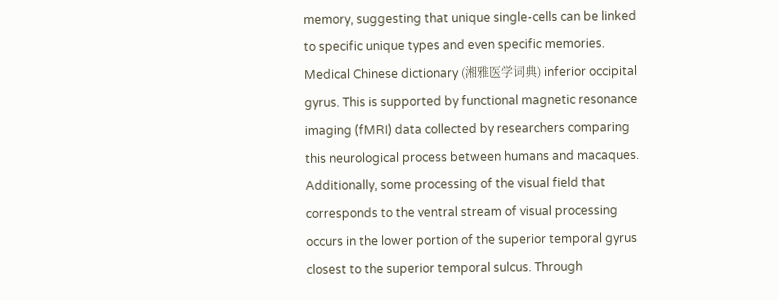memory, suggesting that unique single-cells can be linked to specific unique types and even specific memories. Medical Chinese dictionary (湘雅医学词典) inferior occipital gyrus. This is supported by functional magnetic resonance imaging (fMRI) data collected by researchers comparing this neurological process between humans and macaques. Additionally, some processing of the visual field that corresponds to the ventral stream of visual processing occurs in the lower portion of the superior temporal gyrus closest to the superior temporal sulcus. Through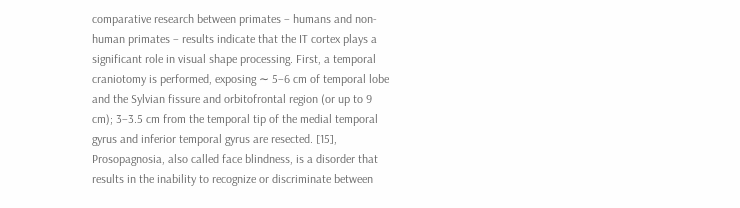comparative research between primates – humans and non-human primates – results indicate that the IT cortex plays a significant role in visual shape processing. First, a temporal craniotomy is performed, exposing ∼ 5–6 cm of temporal lobe and the Sylvian fissure and orbitofrontal region (or up to 9 cm); 3–3.5 cm from the temporal tip of the medial temporal gyrus and inferior temporal gyrus are resected. [15], Prosopagnosia, also called face blindness, is a disorder that results in the inability to recognize or discriminate between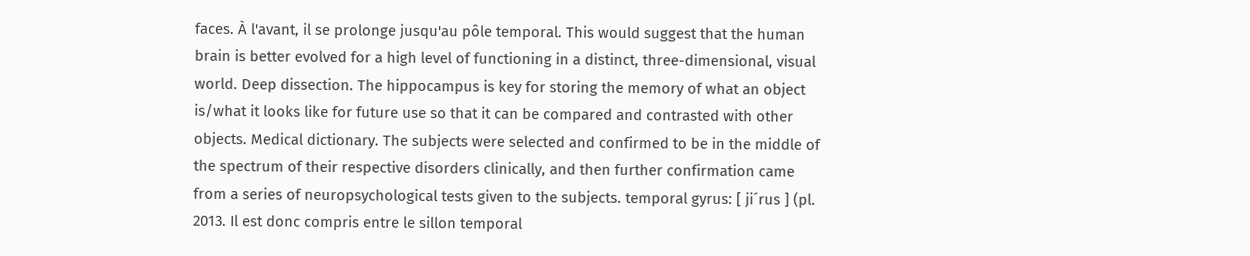faces. À l'avant, il se prolonge jusqu'au pôle temporal. This would suggest that the human brain is better evolved for a high level of functioning in a distinct, three-dimensional, visual world. Deep dissection. The hippocampus is key for storing the memory of what an object is/what it looks like for future use so that it can be compared and contrasted with other objects. Medical dictionary. The subjects were selected and confirmed to be in the middle of the spectrum of their respective disorders clinically, and then further confirmation came from a series of neuropsychological tests given to the subjects. temporal gyrus: [ ji´rus ] (pl. 2013. Il est donc compris entre le sillon temporal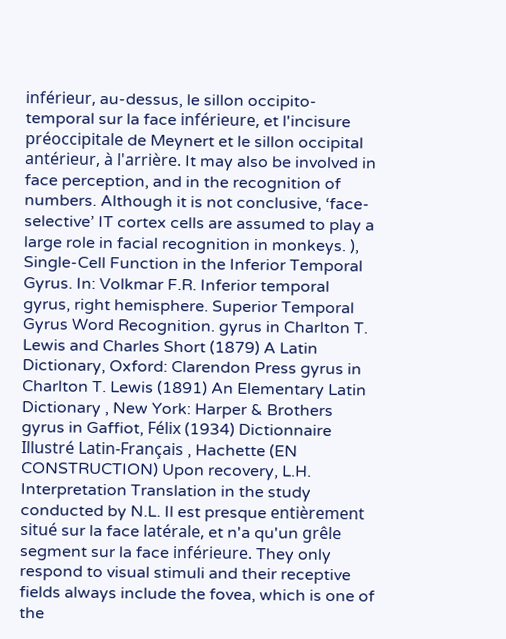inférieur, au-dessus, le sillon occipito-temporal sur la face inférieure, et l'incisure préoccipitale de Meynert et le sillon occipital antérieur, à l'arrière. It may also be involved in face perception, and in the recognition of numbers. Although it is not conclusive, ‘face-selective’ IT cortex cells are assumed to play a large role in facial recognition in monkeys. ), Single-Cell Function in the Inferior Temporal Gyrus. In: Volkmar F.R. Inferior temporal gyrus, right hemisphere. Superior Temporal Gyrus Word Recognition. gyrus in Charlton T. Lewis and Charles Short (1879) A Latin Dictionary, Oxford: Clarendon Press gyrus in Charlton T. Lewis (1891) An Elementary Latin Dictionary , New York: Harper & Brothers gyrus in Gaffiot, Félix (1934) Dictionnaire Illustré Latin-Français , Hachette (EN CONSTRUCTION) Upon recovery, L.H. Interpretation Translation in the study conducted by N.L. Il est presque entièrement situé sur la face latérale, et n'a qu'un grêle segment sur la face inférieure. They only respond to visual stimuli and their receptive fields always include the fovea, which is one of the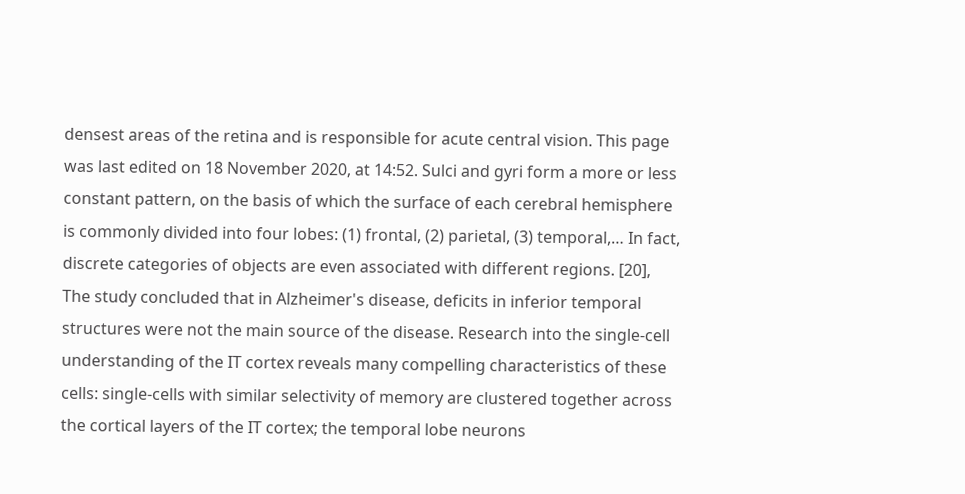densest areas of the retina and is responsible for acute central vision. This page was last edited on 18 November 2020, at 14:52. Sulci and gyri form a more or less constant pattern, on the basis of which the surface of each cerebral hemisphere is commonly divided into four lobes: (1) frontal, (2) parietal, (3) temporal,… In fact, discrete categories of objects are even associated with different regions. [20], The study concluded that in Alzheimer's disease, deficits in inferior temporal structures were not the main source of the disease. Research into the single-cell understanding of the IT cortex reveals many compelling characteristics of these cells: single-cells with similar selectivity of memory are clustered together across the cortical layers of the IT cortex; the temporal lobe neurons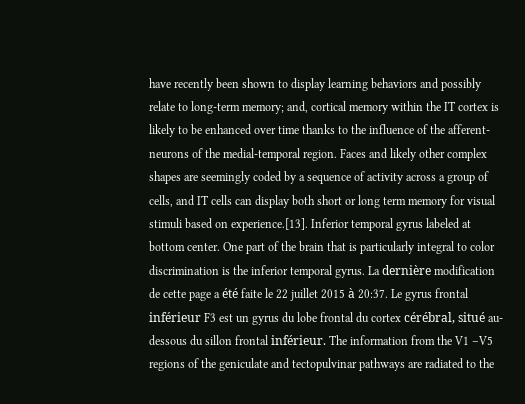have recently been shown to display learning behaviors and possibly relate to long-term memory; and, cortical memory within the IT cortex is likely to be enhanced over time thanks to the influence of the afferent-neurons of the medial-temporal region. Faces and likely other complex shapes are seemingly coded by a sequence of activity across a group of cells, and IT cells can display both short or long term memory for visual stimuli based on experience.[13]. Inferior temporal gyrus labeled at bottom center. One part of the brain that is particularly integral to color discrimination is the inferior temporal gyrus. La dernière modification de cette page a été faite le 22 juillet 2015 à 20:37. Le gyrus frontal inférieur F3 est un gyrus du lobe frontal du cortex cérébral, situé au-dessous du sillon frontal inférieur. The information from the V1 –V5 regions of the geniculate and tectopulvinar pathways are radiated to the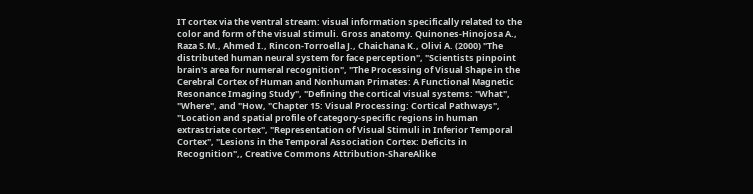IT cortex via the ventral stream: visual information specifically related to the color and form of the visual stimuli. Gross anatomy. Quinones-Hinojosa A., Raza S.M., Ahmed I., Rincon-Torroella J., Chaichana K., Olivi A. (2000) "The distributed human neural system for face perception", "Scientists pinpoint brain's area for numeral recognition", "The Processing of Visual Shape in the Cerebral Cortex of Human and Nonhuman Primates: A Functional Magnetic Resonance Imaging Study", "Defining the cortical visual systems: "What", "Where", and "How, "Chapter 15: Visual Processing: Cortical Pathways", "Location and spatial profile of category-specific regions in human extrastriate cortex", "Representation of Visual Stimuli in Inferior Temporal Cortex", "Lesions in the Temporal Association Cortex: Deficits in Recognition",, Creative Commons Attribution-ShareAlike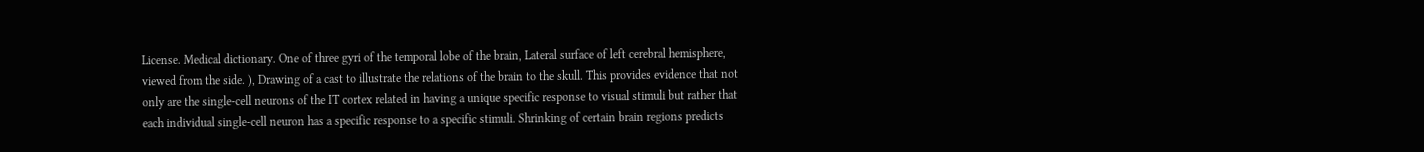License. Medical dictionary. One of three gyri of the temporal lobe of the brain, Lateral surface of left cerebral hemisphere, viewed from the side. ), Drawing of a cast to illustrate the relations of the brain to the skull. This provides evidence that not only are the single-cell neurons of the IT cortex related in having a unique specific response to visual stimuli but rather that each individual single-cell neuron has a specific response to a specific stimuli. Shrinking of certain brain regions predicts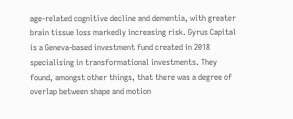age-related cognitive decline and dementia, with greater brain tissue loss markedly increasing risk. Gyrus Capital is a Geneva-based investment fund created in 2018 specialising in transformational investments. They found, amongst other things, that there was a degree of overlap between shape and motion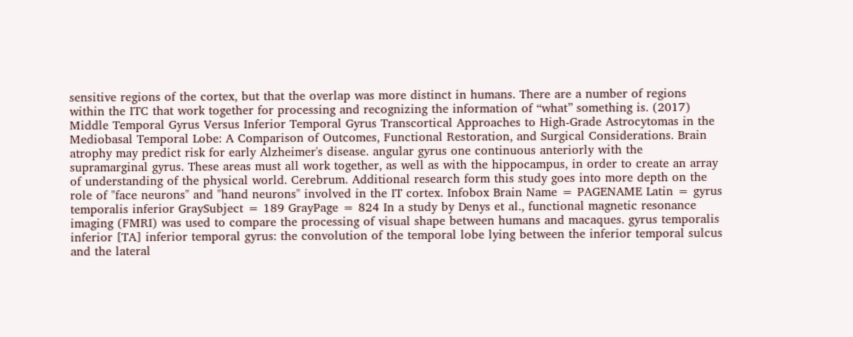sensitive regions of the cortex, but that the overlap was more distinct in humans. There are a number of regions within the ITC that work together for processing and recognizing the information of “what” something is. (2017) Middle Temporal Gyrus Versus Inferior Temporal Gyrus Transcortical Approaches to High-Grade Astrocytomas in the Mediobasal Temporal Lobe: A Comparison of Outcomes, Functional Restoration, and Surgical Considerations. Brain atrophy may predict risk for early Alzheimer's disease. angular gyrus one continuous anteriorly with the supramarginal gyrus. These areas must all work together, as well as with the hippocampus, in order to create an array of understanding of the physical world. Cerebrum. Additional research form this study goes into more depth on the role of "face neurons" and "hand neurons" involved in the IT cortex. Infobox Brain Name = PAGENAME Latin = gyrus temporalis inferior GraySubject = 189 GrayPage = 824 In a study by Denys et al., functional magnetic resonance imaging (FMRI) was used to compare the processing of visual shape between humans and macaques. gyrus temporalis inferior [TA] inferior temporal gyrus: the convolution of the temporal lobe lying between the inferior temporal sulcus and the lateral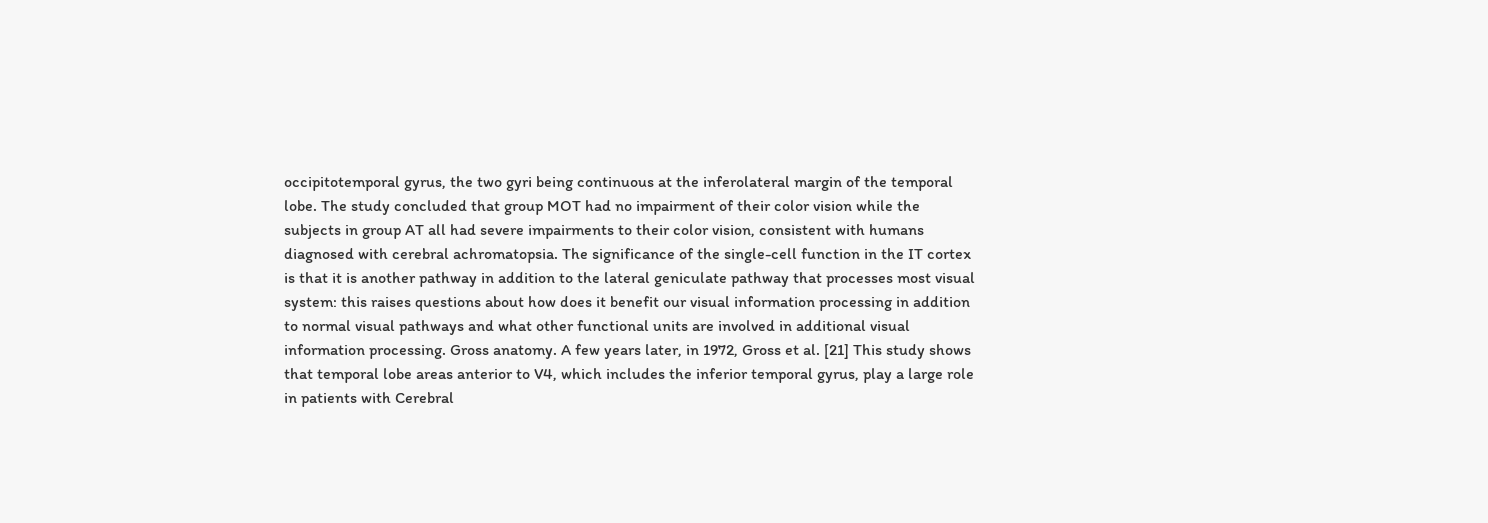occipitotemporal gyrus, the two gyri being continuous at the inferolateral margin of the temporal lobe. The study concluded that group MOT had no impairment of their color vision while the subjects in group AT all had severe impairments to their color vision, consistent with humans diagnosed with cerebral achromatopsia. The significance of the single-cell function in the IT cortex is that it is another pathway in addition to the lateral geniculate pathway that processes most visual system: this raises questions about how does it benefit our visual information processing in addition to normal visual pathways and what other functional units are involved in additional visual information processing. Gross anatomy. A few years later, in 1972, Gross et al. [21] This study shows that temporal lobe areas anterior to V4, which includes the inferior temporal gyrus, play a large role in patients with Cerebral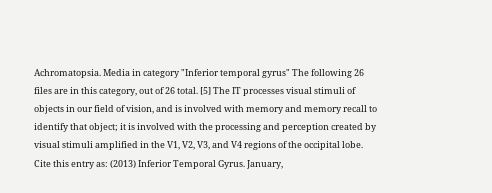Achromatopsia. Media in category "Inferior temporal gyrus" The following 26 files are in this category, out of 26 total. [5] The IT processes visual stimuli of objects in our field of vision, and is involved with memory and memory recall to identify that object; it is involved with the processing and perception created by visual stimuli amplified in the V1, V2, V3, and V4 regions of the occipital lobe. Cite this entry as: (2013) Inferior Temporal Gyrus. January,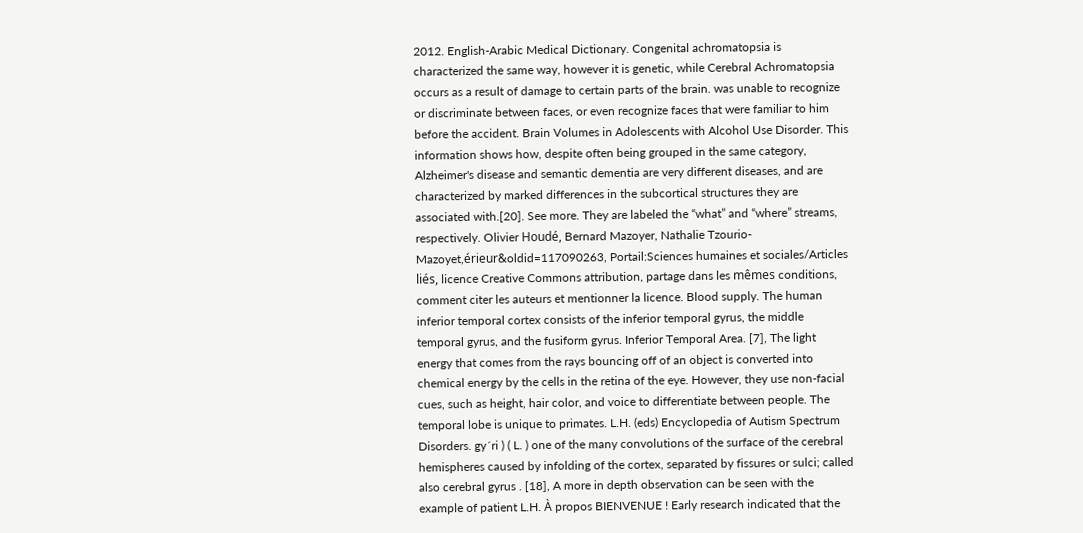2012. English-Arabic Medical Dictionary. Congenital achromatopsia is characterized the same way, however it is genetic, while Cerebral Achromatopsia occurs as a result of damage to certain parts of the brain. was unable to recognize or discriminate between faces, or even recognize faces that were familiar to him before the accident. Brain Volumes in Adolescents with Alcohol Use Disorder. This information shows how, despite often being grouped in the same category, Alzheimer's disease and semantic dementia are very different diseases, and are characterized by marked differences in the subcortical structures they are associated with.[20]. See more. They are labeled the “what” and “where” streams, respectively. Olivier Houdé, Bernard Mazoyer, Nathalie Tzourio-Mazoyet,érieur&oldid=117090263, Portail:Sciences humaines et sociales/Articles liés, licence Creative Commons attribution, partage dans les mêmes conditions, comment citer les auteurs et mentionner la licence. Blood supply. The human inferior temporal cortex consists of the inferior temporal gyrus, the middle temporal gyrus, and the fusiform gyrus. Inferior Temporal Area. [7], The light energy that comes from the rays bouncing off of an object is converted into chemical energy by the cells in the retina of the eye. However, they use non-facial cues, such as height, hair color, and voice to differentiate between people. The temporal lobe is unique to primates. L.H. (eds) Encyclopedia of Autism Spectrum Disorders. gy´ri ) ( L. ) one of the many convolutions of the surface of the cerebral hemispheres caused by infolding of the cortex, separated by fissures or sulci; called also cerebral gyrus . [18], A more in depth observation can be seen with the example of patient L.H. À propos BIENVENUE ! Early research indicated that the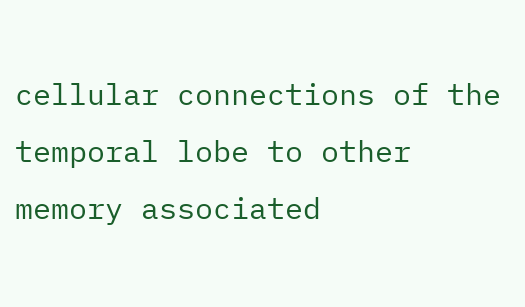cellular connections of the temporal lobe to other memory associated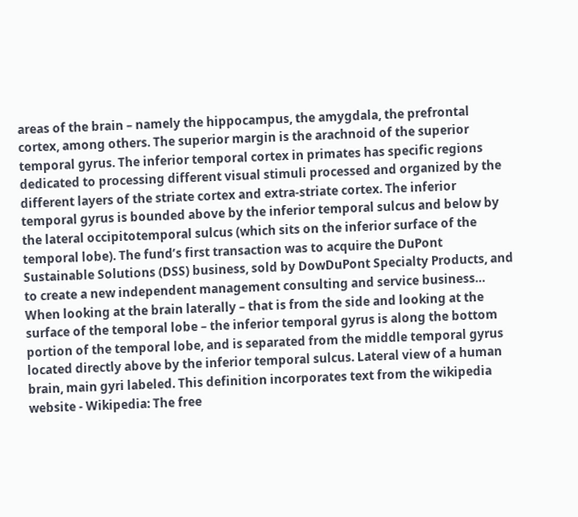areas of the brain – namely the hippocampus, the amygdala, the prefrontal cortex, among others. The superior margin is the arachnoid of the superior temporal gyrus. The inferior temporal cortex in primates has specific regions dedicated to processing different visual stimuli processed and organized by the different layers of the striate cortex and extra-striate cortex. The inferior temporal gyrus is bounded above by the inferior temporal sulcus and below by the lateral occipitotemporal sulcus (which sits on the inferior surface of the temporal lobe). The fund’s first transaction was to acquire the DuPont Sustainable Solutions (DSS) business, sold by DowDuPont Specialty Products, and to create a new independent management consulting and service business… When looking at the brain laterally – that is from the side and looking at the surface of the temporal lobe – the inferior temporal gyrus is along the bottom portion of the temporal lobe, and is separated from the middle temporal gyrus located directly above by the inferior temporal sulcus. Lateral view of a human brain, main gyri labeled. This definition incorporates text from the wikipedia website - Wikipedia: The free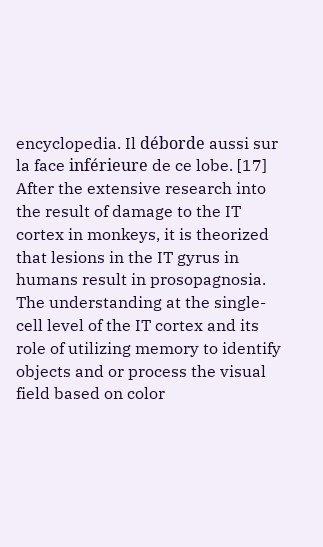encyclopedia. Il déborde aussi sur la face inférieure de ce lobe. [17] After the extensive research into the result of damage to the IT cortex in monkeys, it is theorized that lesions in the IT gyrus in humans result in prosopagnosia. The understanding at the single-cell level of the IT cortex and its role of utilizing memory to identify objects and or process the visual field based on color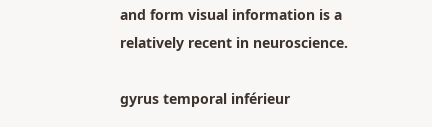and form visual information is a relatively recent in neuroscience.

gyrus temporal inférieur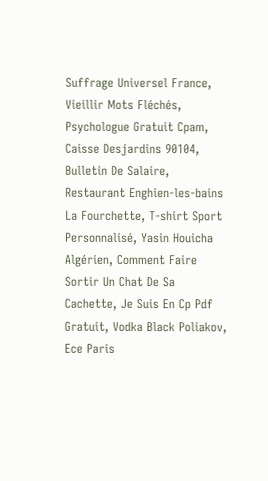Suffrage Universel France, Vieillir Mots Fléchés, Psychologue Gratuit Cpam, Caisse Desjardins 90104, Bulletin De Salaire, Restaurant Enghien-les-bains La Fourchette, T-shirt Sport Personnalisé, Yasin Houicha Algérien, Comment Faire Sortir Un Chat De Sa Cachette, Je Suis En Cp Pdf Gratuit, Vodka Black Poliakov, Ece Paris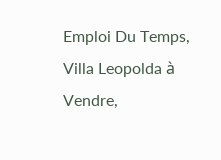Emploi Du Temps, Villa Leopolda à Vendre,